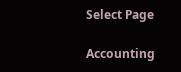Select Page

Accounting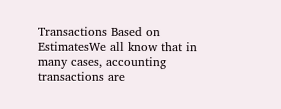Transactions Based on EstimatesWe all know that in many cases, accounting transactions are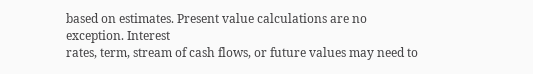based on estimates. Present value calculations are no exception. Interest
rates, term, stream of cash flows, or future values may need to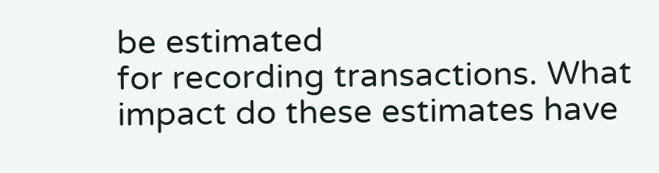be estimated
for recording transactions. What impact do these estimates have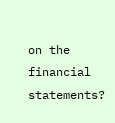on the
financial statements?